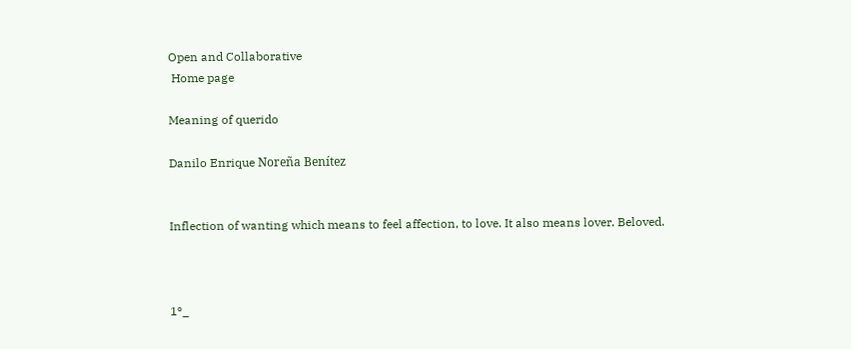Open and Collaborative
 Home page

Meaning of querido

Danilo Enrique Noreña Benítez


Inflection of wanting which means to feel affection, to love. It also means lover. Beloved.



1º_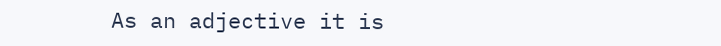As an adjective it is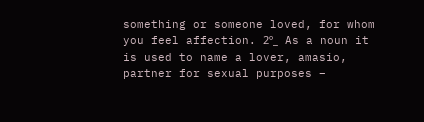something or someone loved, for whom you feel affection. 2º_ As a noun it is used to name a lover, amasio, partner for sexual purposes –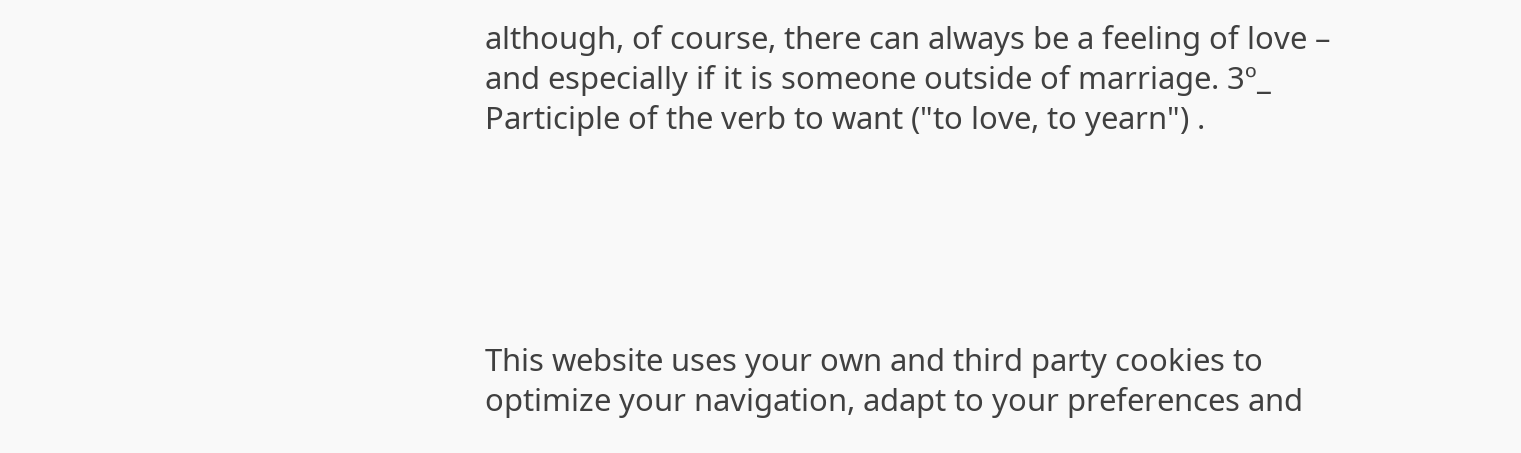although, of course, there can always be a feeling of love – and especially if it is someone outside of marriage. 3º_ Participle of the verb to want ("to love, to yearn") .





This website uses your own and third party cookies to optimize your navigation, adapt to your preferences and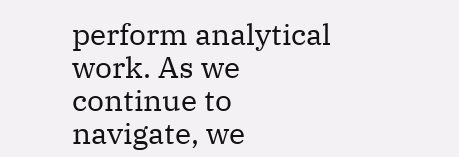perform analytical work. As we continue to navigate, we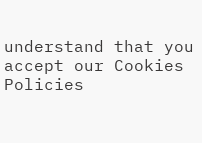understand that you accept our Cookies Policies